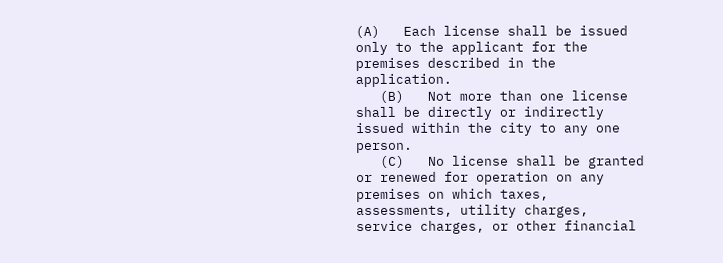(A)   Each license shall be issued only to the applicant for the premises described in the application.
   (B)   Not more than one license shall be directly or indirectly issued within the city to any one person.
   (C)   No license shall be granted or renewed for operation on any premises on which taxes, assessments, utility charges, service charges, or other financial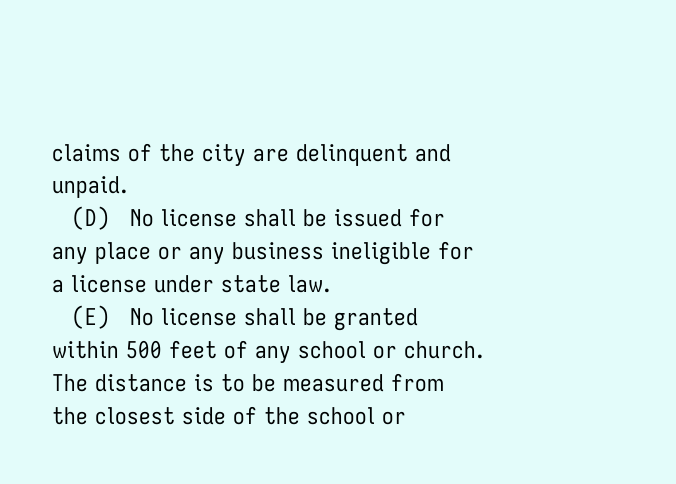claims of the city are delinquent and unpaid.
   (D)   No license shall be issued for any place or any business ineligible for a license under state law.
   (E)   No license shall be granted within 500 feet of any school or church. The distance is to be measured from the closest side of the school or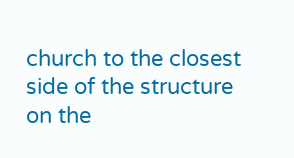church to the closest side of the structure on the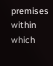premises within which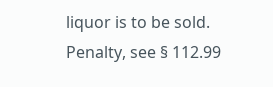liquor is to be sold.
Penalty, see § 112.99